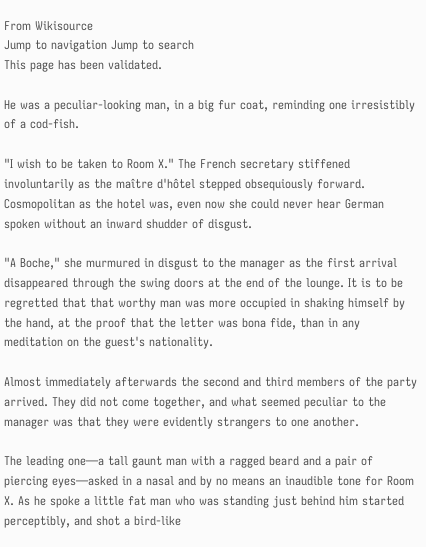From Wikisource
Jump to navigation Jump to search
This page has been validated.

He was a peculiar-looking man, in a big fur coat, reminding one irresistibly of a cod-fish.

"I wish to be taken to Room X." The French secretary stiffened involuntarily as the maître d'hôtel stepped obsequiously forward. Cosmopolitan as the hotel was, even now she could never hear German spoken without an inward shudder of disgust.

"A Boche," she murmured in disgust to the manager as the first arrival disappeared through the swing doors at the end of the lounge. It is to be regretted that that worthy man was more occupied in shaking himself by the hand, at the proof that the letter was bona fide, than in any meditation on the guest's nationality.

Almost immediately afterwards the second and third members of the party arrived. They did not come together, and what seemed peculiar to the manager was that they were evidently strangers to one another.

The leading one—a tall gaunt man with a ragged beard and a pair of piercing eyes—asked in a nasal and by no means an inaudible tone for Room X. As he spoke a little fat man who was standing just behind him started perceptibly, and shot a bird-like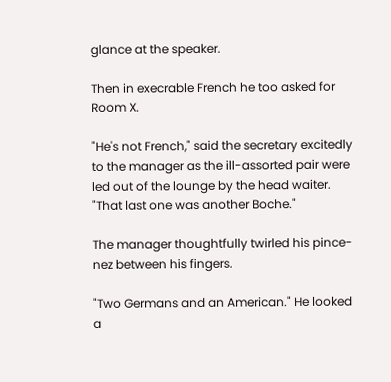glance at the speaker.

Then in execrable French he too asked for Room X.

"He's not French," said the secretary excitedly to the manager as the ill-assorted pair were led out of the lounge by the head waiter. "That last one was another Boche."

The manager thoughtfully twirled his pince-nez between his fingers.

"Two Germans and an American." He looked a